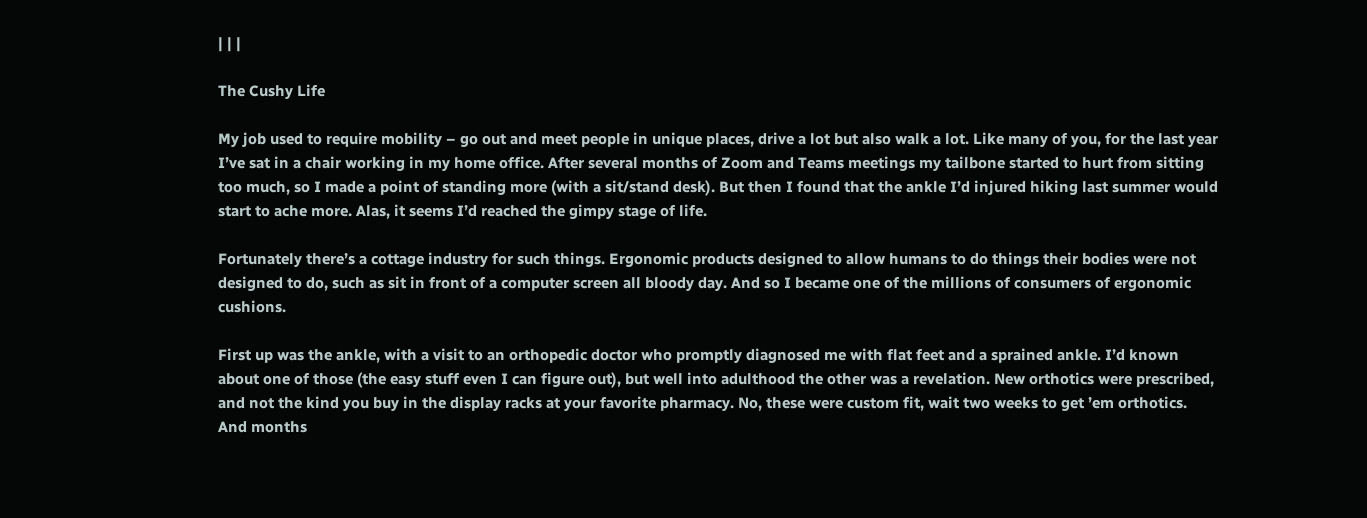| | |

The Cushy Life

My job used to require mobility – go out and meet people in unique places, drive a lot but also walk a lot. Like many of you, for the last year I’ve sat in a chair working in my home office. After several months of Zoom and Teams meetings my tailbone started to hurt from sitting too much, so I made a point of standing more (with a sit/stand desk). But then I found that the ankle I’d injured hiking last summer would start to ache more. Alas, it seems I’d reached the gimpy stage of life.

Fortunately there’s a cottage industry for such things. Ergonomic products designed to allow humans to do things their bodies were not designed to do, such as sit in front of a computer screen all bloody day. And so I became one of the millions of consumers of ergonomic cushions.

First up was the ankle, with a visit to an orthopedic doctor who promptly diagnosed me with flat feet and a sprained ankle. I’d known about one of those (the easy stuff even I can figure out), but well into adulthood the other was a revelation. New orthotics were prescribed, and not the kind you buy in the display racks at your favorite pharmacy. No, these were custom fit, wait two weeks to get ’em orthotics. And months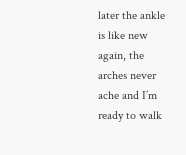later the ankle is like new again, the arches never ache and I’m ready to walk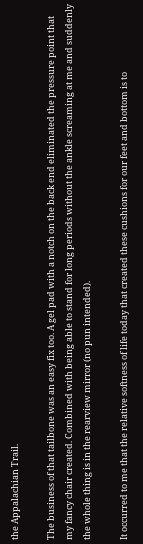the Appalachian Trail.

The business of that tailbone was an easy fix too. A gel pad with a notch on the back end eliminated the pressure point that my fancy chair created. Combined with being able to stand for long periods without the ankle screaming at me and suddenly the whole thing is in the rearview mirror (no pun intended).

It occurred to me that the relative softness of life today that created these cushions for our feet and bottom is to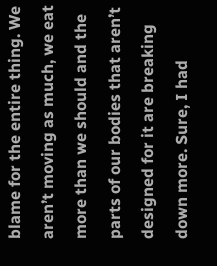blame for the entire thing. We aren’t moving as much, we eat more than we should and the parts of our bodies that aren’t designed for it are breaking down more. Sure, I had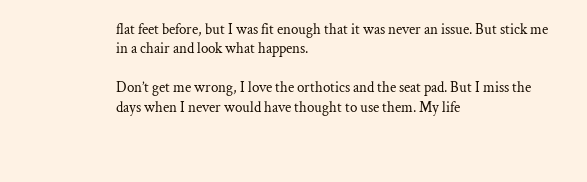flat feet before, but I was fit enough that it was never an issue. But stick me in a chair and look what happens.

Don’t get me wrong, I love the orthotics and the seat pad. But I miss the days when I never would have thought to use them. My life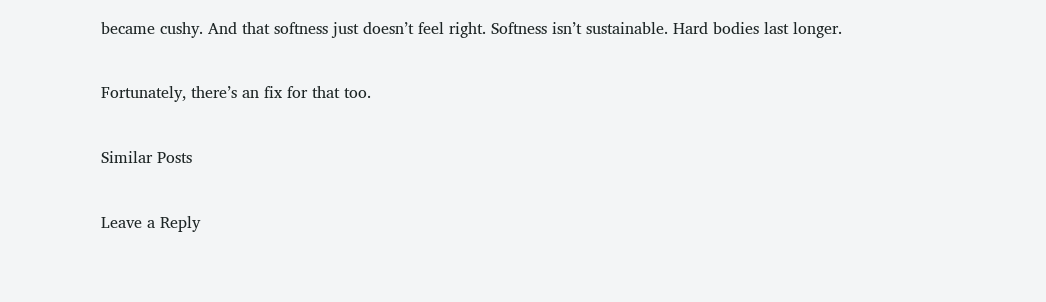became cushy. And that softness just doesn’t feel right. Softness isn’t sustainable. Hard bodies last longer.

Fortunately, there’s an fix for that too.

Similar Posts

Leave a Reply